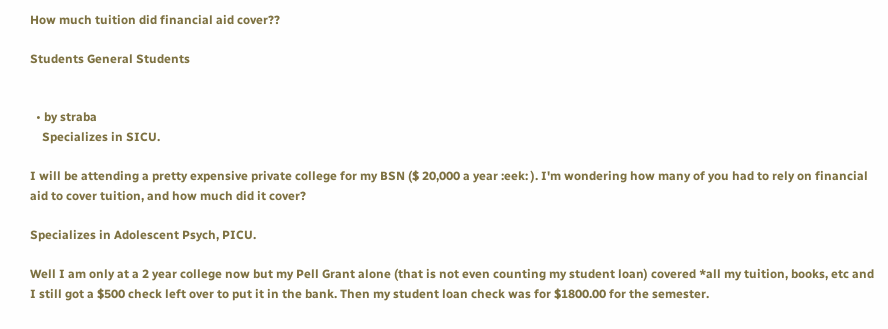How much tuition did financial aid cover??

Students General Students


  • by straba
    Specializes in SICU.

I will be attending a pretty expensive private college for my BSN ($ 20,000 a year :eek: ). I'm wondering how many of you had to rely on financial aid to cover tuition, and how much did it cover?

Specializes in Adolescent Psych, PICU.

Well I am only at a 2 year college now but my Pell Grant alone (that is not even counting my student loan) covered *all my tuition, books, etc and I still got a $500 check left over to put it in the bank. Then my student loan check was for $1800.00 for the semester.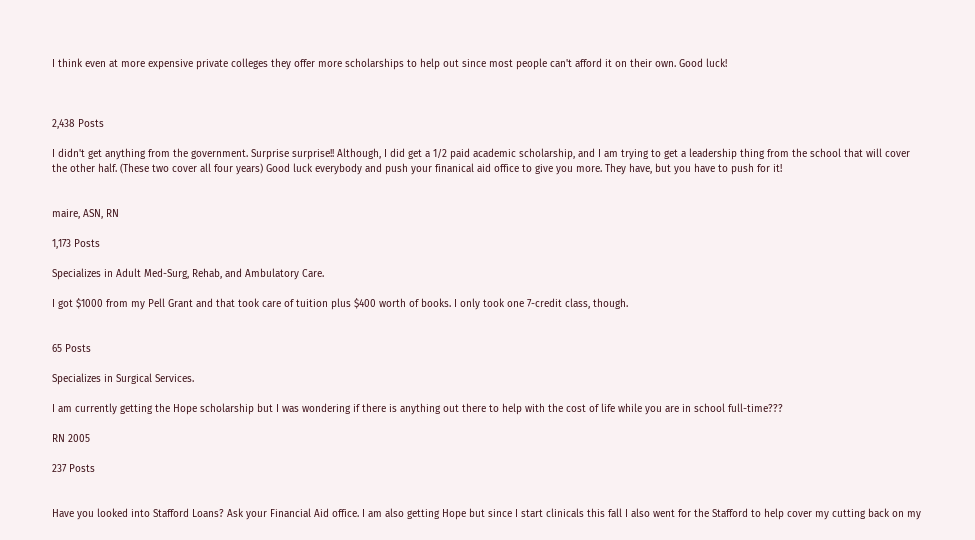I think even at more expensive private colleges they offer more scholarships to help out since most people can't afford it on their own. Good luck!



2,438 Posts

I didn't get anything from the government. Surprise surprise!! Although, I did get a 1/2 paid academic scholarship, and I am trying to get a leadership thing from the school that will cover the other half. (These two cover all four years) Good luck everybody and push your finanical aid office to give you more. They have, but you have to push for it!


maire, ASN, RN

1,173 Posts

Specializes in Adult Med-Surg, Rehab, and Ambulatory Care.

I got $1000 from my Pell Grant and that took care of tuition plus $400 worth of books. I only took one 7-credit class, though.


65 Posts

Specializes in Surgical Services.

I am currently getting the Hope scholarship but I was wondering if there is anything out there to help with the cost of life while you are in school full-time???

RN 2005

237 Posts


Have you looked into Stafford Loans? Ask your Financial Aid office. I am also getting Hope but since I start clinicals this fall I also went for the Stafford to help cover my cutting back on my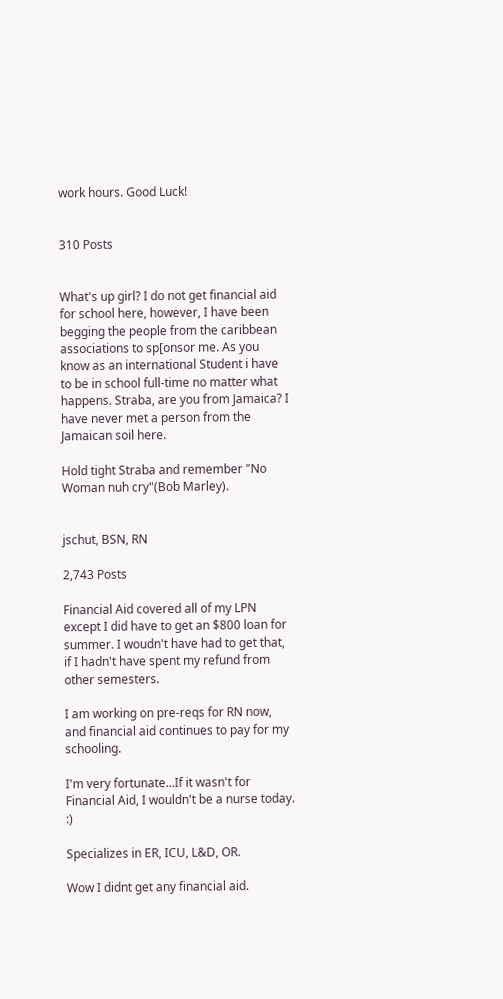work hours. Good Luck!


310 Posts


What's up girl? I do not get financial aid for school here, however, I have been begging the people from the caribbean associations to sp[onsor me. As you know as an international Student i have to be in school full-time no matter what happens. Straba, are you from Jamaica? I have never met a person from the Jamaican soil here.

Hold tight Straba and remember "No Woman nuh cry"(Bob Marley).


jschut, BSN, RN

2,743 Posts

Financial Aid covered all of my LPN except I did have to get an $800 loan for summer. I woudn't have had to get that, if I hadn't have spent my refund from other semesters.

I am working on pre-reqs for RN now, and financial aid continues to pay for my schooling.

I'm very fortunate...If it wasn't for Financial Aid, I wouldn't be a nurse today. :)

Specializes in ER, ICU, L&D, OR.

Wow I didnt get any financial aid.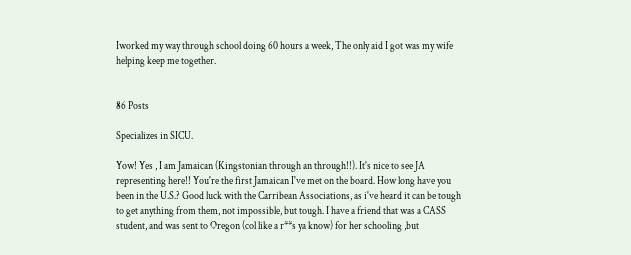Iworked my way through school doing 60 hours a week, The only aid I got was my wife helping keep me together.


86 Posts

Specializes in SICU.

Yow! Yes , I am Jamaican (Kingstonian through an through!!). It's nice to see JA representing here!! You're the first Jamaican I've met on the board. How long have you been in the U.S.? Good luck with the Carribean Associations, as i've heard it can be tough to get anything from them, not impossible, but tough. I have a friend that was a CASS student, and was sent to Oregon (col like a r**s ya know) for her schooling ,but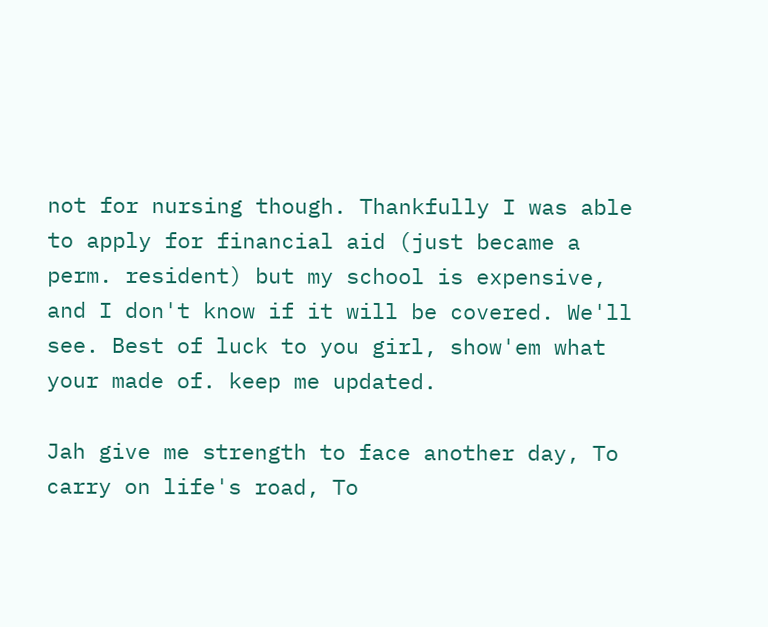not for nursing though. Thankfully I was able to apply for financial aid (just became a perm. resident) but my school is expensive, and I don't know if it will be covered. We'll see. Best of luck to you girl, show'em what your made of. keep me updated.

Jah give me strength to face another day, To carry on life's road, To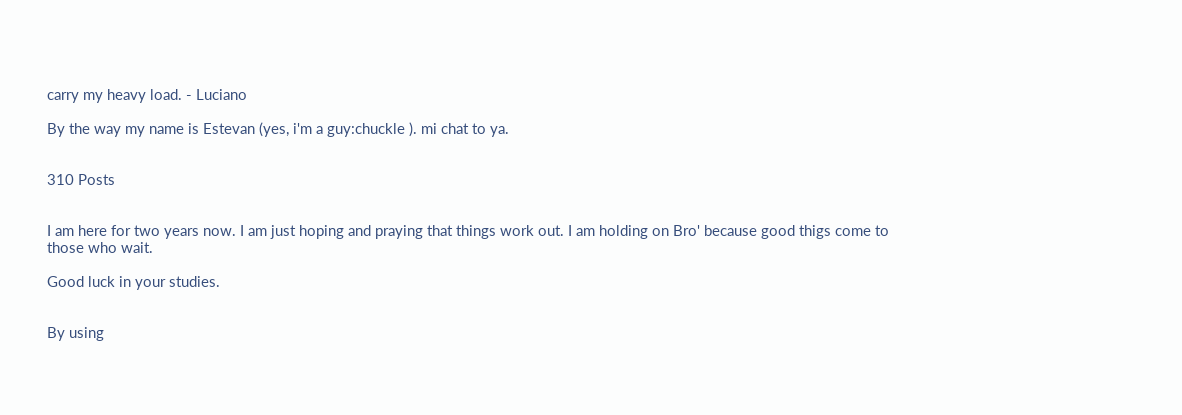carry my heavy load. - Luciano

By the way my name is Estevan (yes, i'm a guy:chuckle ). mi chat to ya.


310 Posts


I am here for two years now. I am just hoping and praying that things work out. I am holding on Bro' because good thigs come to those who wait.

Good luck in your studies.


By using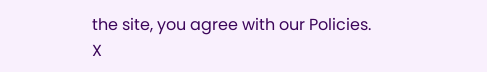the site, you agree with our Policies. X